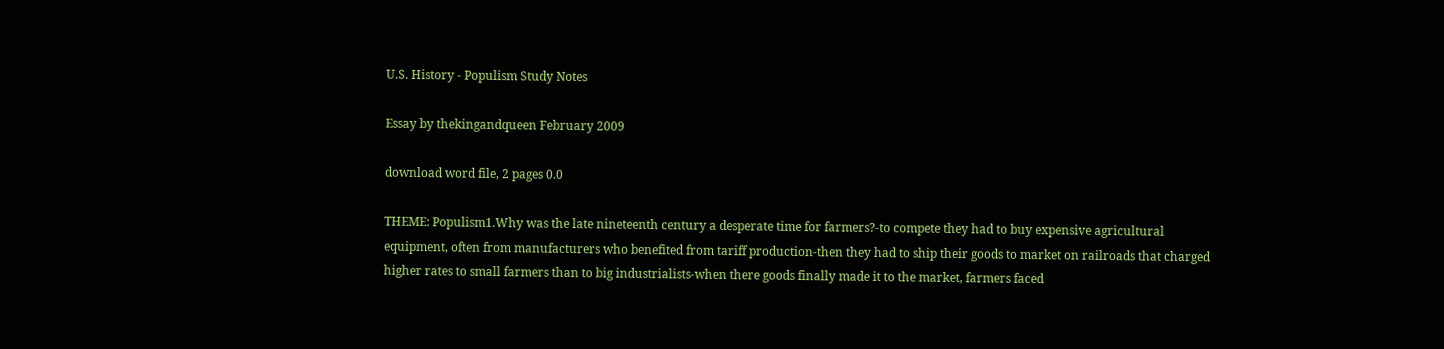U.S. History - Populism Study Notes

Essay by thekingandqueen February 2009

download word file, 2 pages 0.0

THEME: Populism1.Why was the late nineteenth century a desperate time for farmers?-to compete they had to buy expensive agricultural equipment, often from manufacturers who benefited from tariff production-then they had to ship their goods to market on railroads that charged higher rates to small farmers than to big industrialists-when there goods finally made it to the market, farmers faced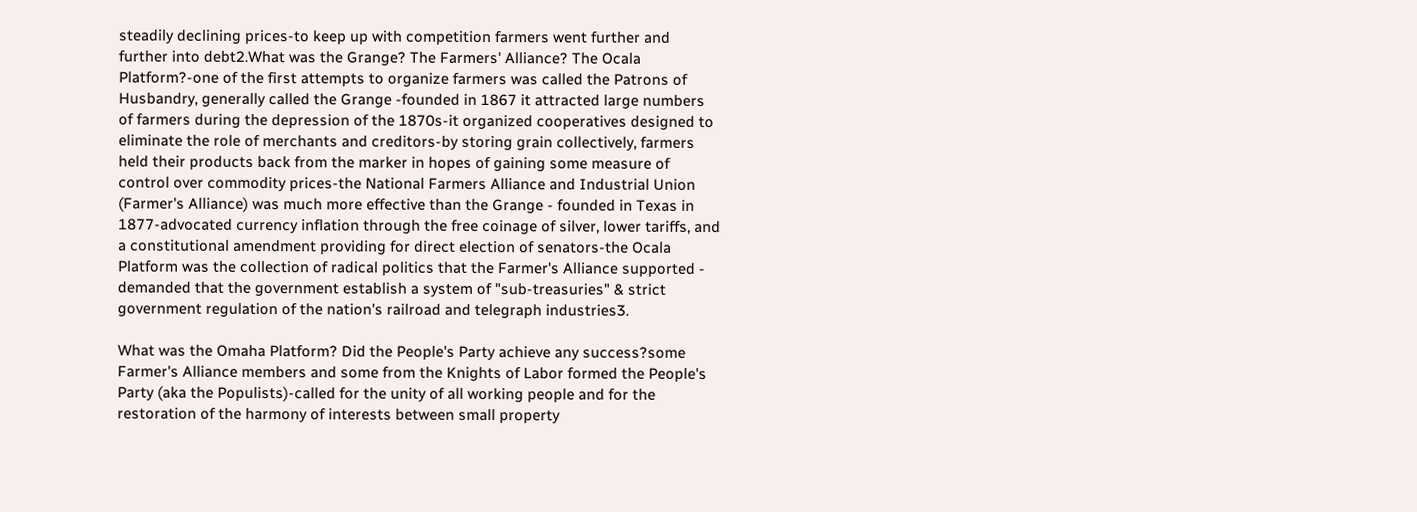steadily declining prices-to keep up with competition farmers went further and further into debt2.What was the Grange? The Farmers' Alliance? The Ocala Platform?-one of the first attempts to organize farmers was called the Patrons of Husbandry, generally called the Grange -founded in 1867 it attracted large numbers of farmers during the depression of the 1870s-it organized cooperatives designed to eliminate the role of merchants and creditors-by storing grain collectively, farmers held their products back from the marker in hopes of gaining some measure of control over commodity prices-the National Farmers Alliance and Industrial Union (Farmer's Alliance) was much more effective than the Grange - founded in Texas in 1877-advocated currency inflation through the free coinage of silver, lower tariffs, and a constitutional amendment providing for direct election of senators-the Ocala Platform was the collection of radical politics that the Farmer's Alliance supported - demanded that the government establish a system of "sub-treasuries" & strict government regulation of the nation's railroad and telegraph industries3.

What was the Omaha Platform? Did the People's Party achieve any success?some Farmer's Alliance members and some from the Knights of Labor formed the People's Party (aka the Populists)-called for the unity of all working people and for the restoration of the harmony of interests between small property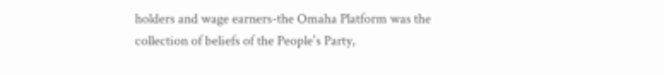holders and wage earners-the Omaha Platform was the collection of beliefs of the People's Party,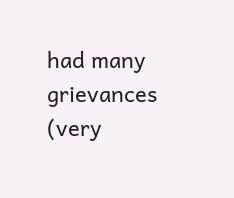had many grievances (very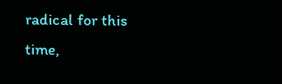radical for this time,